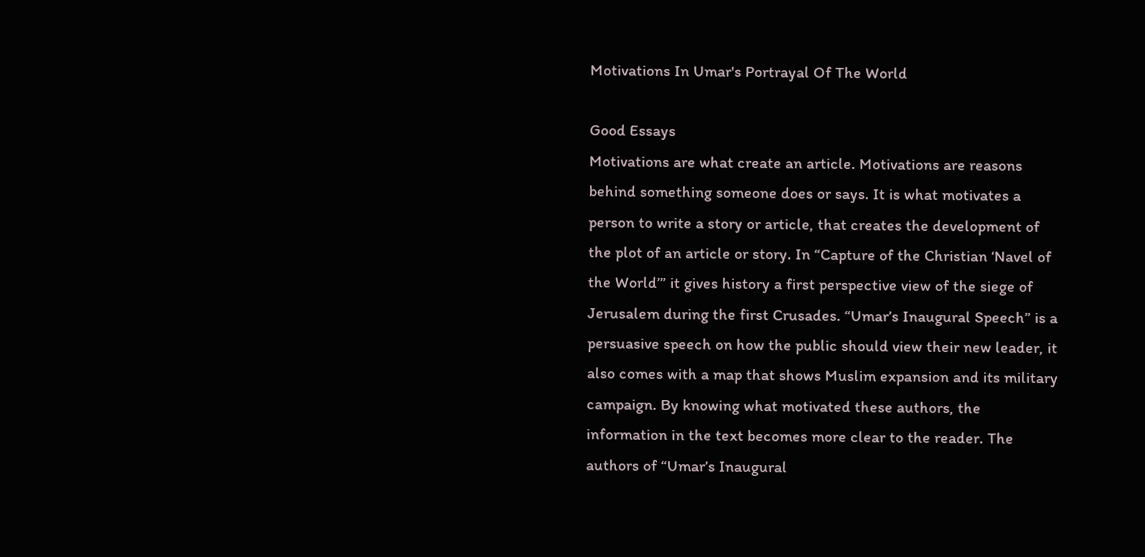Motivations In Umar's Portrayal Of The World

Good Essays
Motivations are what create an article. Motivations are reasons behind something someone does or says. It is what motivates a person to write a story or article, that creates the development of the plot of an article or story. In “Capture of the Christian ‘Navel of the World’” it gives history a first perspective view of the siege of Jerusalem during the first Crusades. “Umar’s Inaugural Speech” is a persuasive speech on how the public should view their new leader, it also comes with a map that shows Muslim expansion and its military campaign. By knowing what motivated these authors, the information in the text becomes more clear to the reader. The authors of “Umar’s Inaugural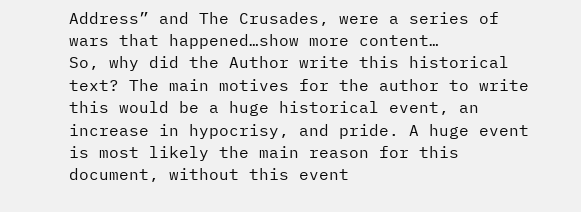Address” and The Crusades, were a series of wars that happened…show more content…
So, why did the Author write this historical text? The main motives for the author to write this would be a huge historical event, an increase in hypocrisy, and pride. A huge event is most likely the main reason for this document, without this event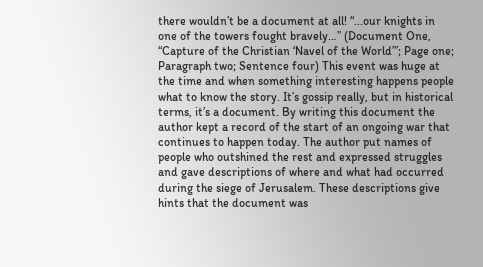there wouldn’t be a document at all! “...our knights in one of the towers fought bravely…” (Document One, “Capture of the Christian ‘Navel of the World’”; Page one; Paragraph two; Sentence four) This event was huge at the time and when something interesting happens people what to know the story. It’s gossip really, but in historical terms, it’s a document. By writing this document the author kept a record of the start of an ongoing war that continues to happen today. The author put names of people who outshined the rest and expressed struggles and gave descriptions of where and what had occurred during the siege of Jerusalem. These descriptions give hints that the document was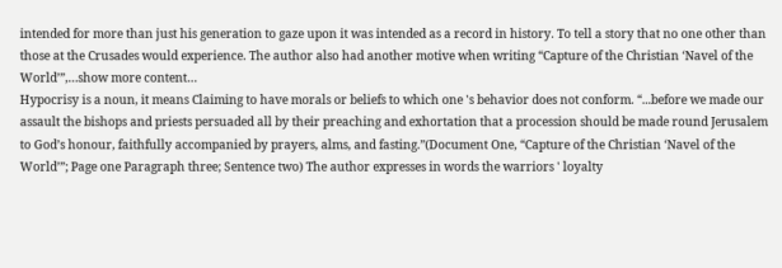intended for more than just his generation to gaze upon it was intended as a record in history. To tell a story that no one other than those at the Crusades would experience. The author also had another motive when writing “Capture of the Christian ‘Navel of the World’”,…show more content…
Hypocrisy is a noun, it means Claiming to have morals or beliefs to which one 's behavior does not conform. “...before we made our assault the bishops and priests persuaded all by their preaching and exhortation that a procession should be made round Jerusalem to God’s honour, faithfully accompanied by prayers, alms, and fasting.”(Document One, “Capture of the Christian ‘Navel of the World’”; Page one Paragraph three; Sentence two) The author expresses in words the warriors ' loyalty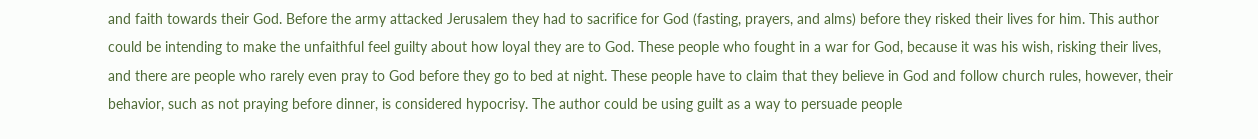and faith towards their God. Before the army attacked Jerusalem they had to sacrifice for God (fasting, prayers, and alms) before they risked their lives for him. This author could be intending to make the unfaithful feel guilty about how loyal they are to God. These people who fought in a war for God, because it was his wish, risking their lives, and there are people who rarely even pray to God before they go to bed at night. These people have to claim that they believe in God and follow church rules, however, their behavior, such as not praying before dinner, is considered hypocrisy. The author could be using guilt as a way to persuade people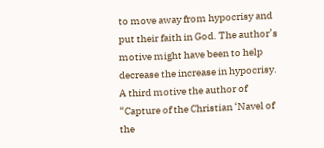to move away from hypocrisy and put their faith in God. The author’s motive might have been to help decrease the increase in hypocrisy. A third motive the author of “Capture of the Christian ‘Navel of the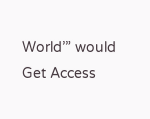World’” would
Get Access